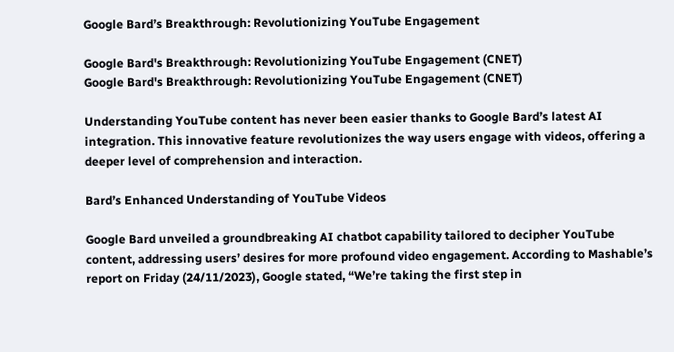Google Bard’s Breakthrough: Revolutionizing YouTube Engagement

Google Bard's Breakthrough: Revolutionizing YouTube Engagement (CNET)
Google Bard's Breakthrough: Revolutionizing YouTube Engagement (CNET)

Understanding YouTube content has never been easier thanks to Google Bard’s latest AI integration. This innovative feature revolutionizes the way users engage with videos, offering a deeper level of comprehension and interaction.

Bard’s Enhanced Understanding of YouTube Videos

Google Bard unveiled a groundbreaking AI chatbot capability tailored to decipher YouTube content, addressing users’ desires for more profound video engagement. According to Mashable’s report on Friday (24/11/2023), Google stated, “We’re taking the first step in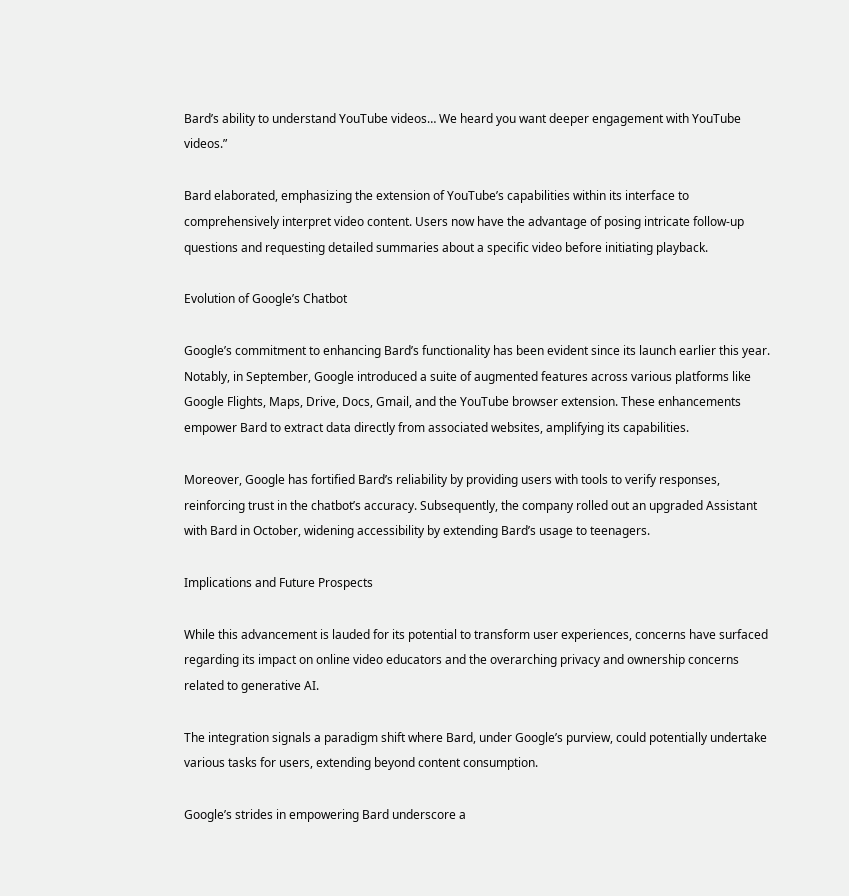Bard’s ability to understand YouTube videos… We heard you want deeper engagement with YouTube videos.”

Bard elaborated, emphasizing the extension of YouTube’s capabilities within its interface to comprehensively interpret video content. Users now have the advantage of posing intricate follow-up questions and requesting detailed summaries about a specific video before initiating playback.

Evolution of Google’s Chatbot

Google’s commitment to enhancing Bard’s functionality has been evident since its launch earlier this year. Notably, in September, Google introduced a suite of augmented features across various platforms like Google Flights, Maps, Drive, Docs, Gmail, and the YouTube browser extension. These enhancements empower Bard to extract data directly from associated websites, amplifying its capabilities.

Moreover, Google has fortified Bard’s reliability by providing users with tools to verify responses, reinforcing trust in the chatbot’s accuracy. Subsequently, the company rolled out an upgraded Assistant with Bard in October, widening accessibility by extending Bard’s usage to teenagers.

Implications and Future Prospects

While this advancement is lauded for its potential to transform user experiences, concerns have surfaced regarding its impact on online video educators and the overarching privacy and ownership concerns related to generative AI.

The integration signals a paradigm shift where Bard, under Google’s purview, could potentially undertake various tasks for users, extending beyond content consumption.

Google’s strides in empowering Bard underscore a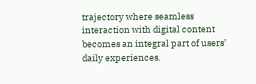trajectory where seamless interaction with digital content becomes an integral part of users’ daily experiences.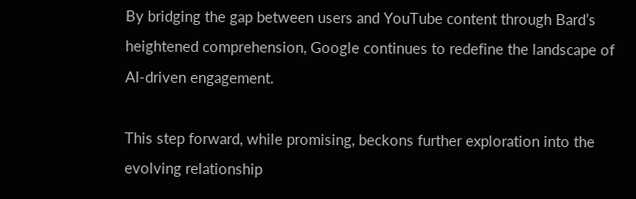By bridging the gap between users and YouTube content through Bard’s heightened comprehension, Google continues to redefine the landscape of AI-driven engagement.

This step forward, while promising, beckons further exploration into the evolving relationship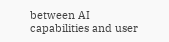between AI capabilities and user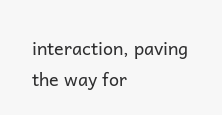interaction, paving the way for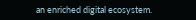an enriched digital ecosystem.